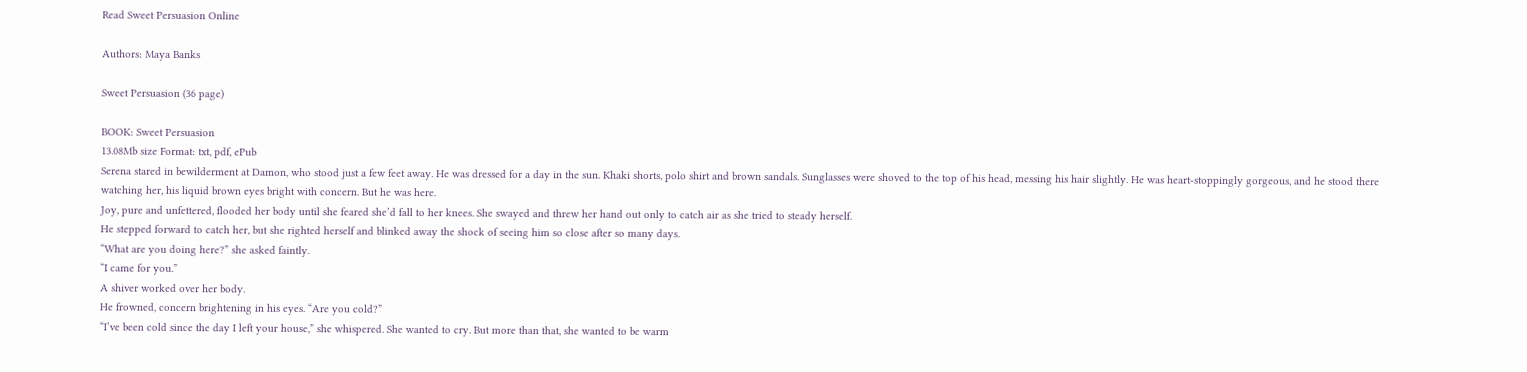Read Sweet Persuasion Online

Authors: Maya Banks

Sweet Persuasion (36 page)

BOOK: Sweet Persuasion
13.08Mb size Format: txt, pdf, ePub
Serena stared in bewilderment at Damon, who stood just a few feet away. He was dressed for a day in the sun. Khaki shorts, polo shirt and brown sandals. Sunglasses were shoved to the top of his head, messing his hair slightly. He was heart-stoppingly gorgeous, and he stood there watching her, his liquid brown eyes bright with concern. But he was here.
Joy, pure and unfettered, flooded her body until she feared she’d fall to her knees. She swayed and threw her hand out only to catch air as she tried to steady herself.
He stepped forward to catch her, but she righted herself and blinked away the shock of seeing him so close after so many days.
“What are you doing here?” she asked faintly.
“I came for you.”
A shiver worked over her body.
He frowned, concern brightening in his eyes. “Are you cold?”
“I’ve been cold since the day I left your house,” she whispered. She wanted to cry. But more than that, she wanted to be warm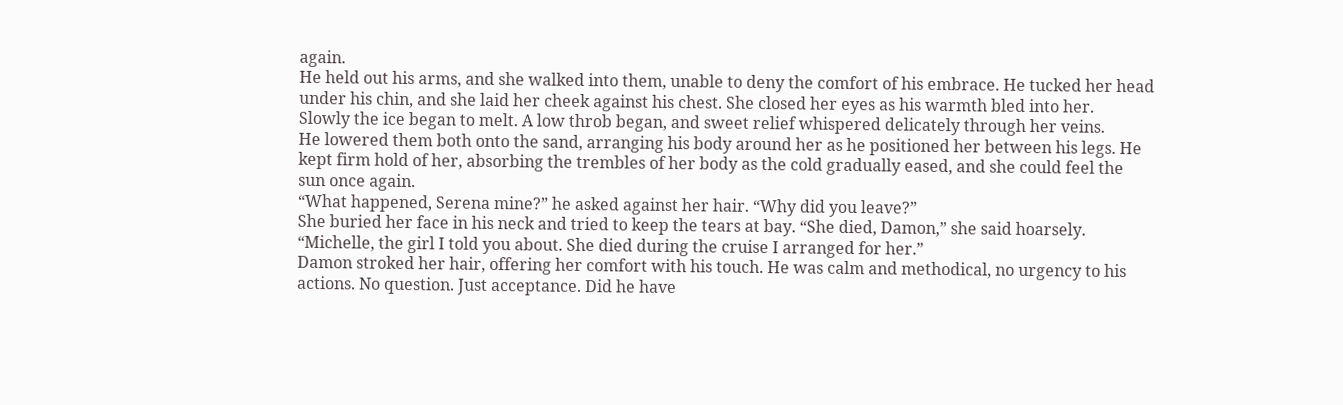again.
He held out his arms, and she walked into them, unable to deny the comfort of his embrace. He tucked her head under his chin, and she laid her cheek against his chest. She closed her eyes as his warmth bled into her.
Slowly the ice began to melt. A low throb began, and sweet relief whispered delicately through her veins.
He lowered them both onto the sand, arranging his body around her as he positioned her between his legs. He kept firm hold of her, absorbing the trembles of her body as the cold gradually eased, and she could feel the sun once again.
“What happened, Serena mine?” he asked against her hair. “Why did you leave?”
She buried her face in his neck and tried to keep the tears at bay. “She died, Damon,” she said hoarsely. “Michelle, the girl I told you about. She died during the cruise I arranged for her.”
Damon stroked her hair, offering her comfort with his touch. He was calm and methodical, no urgency to his actions. No question. Just acceptance. Did he have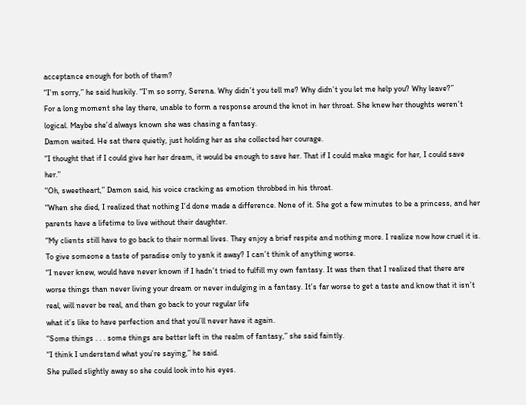acceptance enough for both of them?
“I’m sorry,” he said huskily. “I’m so sorry, Serena. Why didn’t you tell me? Why didn’t you let me help you? Why leave?”
For a long moment she lay there, unable to form a response around the knot in her throat. She knew her thoughts weren’t logical. Maybe she’d always known she was chasing a fantasy.
Damon waited. He sat there quietly, just holding her as she collected her courage.
“I thought that if I could give her her dream, it would be enough to save her. That if I could make magic for her, I could save her.”
“Oh, sweetheart,” Damon said, his voice cracking as emotion throbbed in his throat.
“When she died, I realized that nothing I’d done made a difference. None of it. She got a few minutes to be a princess, and her parents have a lifetime to live without their daughter.
“My clients still have to go back to their normal lives. They enjoy a brief respite and nothing more. I realize now how cruel it is. To give someone a taste of paradise only to yank it away? I can’t think of anything worse.
“I never knew, would have never known if I hadn’t tried to fulfill my own fantasy. It was then that I realized that there are worse things than never living your dream or never indulging in a fantasy. It’s far worse to get a taste and know that it isn’t real, will never be real, and then go back to your regular life
what it’s like to have perfection and that you’ll never have it again.
“Some things . . . some things are better left in the realm of fantasy,” she said faintly.
“I think I understand what you’re saying,” he said.
She pulled slightly away so she could look into his eyes.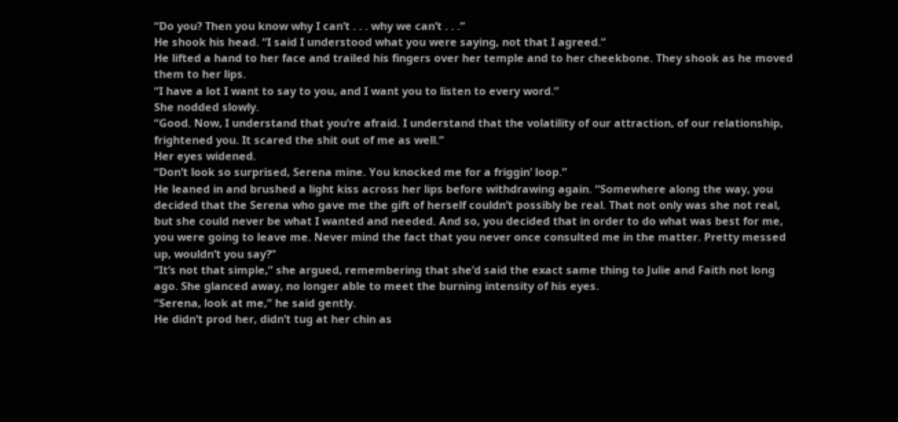“Do you? Then you know why I can’t . . . why we can’t . . .”
He shook his head. “I said I understood what you were saying, not that I agreed.”
He lifted a hand to her face and trailed his fingers over her temple and to her cheekbone. They shook as he moved them to her lips.
“I have a lot I want to say to you, and I want you to listen to every word.”
She nodded slowly.
“Good. Now, I understand that you’re afraid. I understand that the volatility of our attraction, of our relationship, frightened you. It scared the shit out of me as well.”
Her eyes widened.
“Don’t look so surprised, Serena mine. You knocked me for a friggin’ loop.”
He leaned in and brushed a light kiss across her lips before withdrawing again. “Somewhere along the way, you decided that the Serena who gave me the gift of herself couldn’t possibly be real. That not only was she not real, but she could never be what I wanted and needed. And so, you decided that in order to do what was best for me, you were going to leave me. Never mind the fact that you never once consulted me in the matter. Pretty messed up, wouldn’t you say?”
“It’s not that simple,” she argued, remembering that she’d said the exact same thing to Julie and Faith not long ago. She glanced away, no longer able to meet the burning intensity of his eyes.
“Serena, look at me,” he said gently.
He didn’t prod her, didn’t tug at her chin as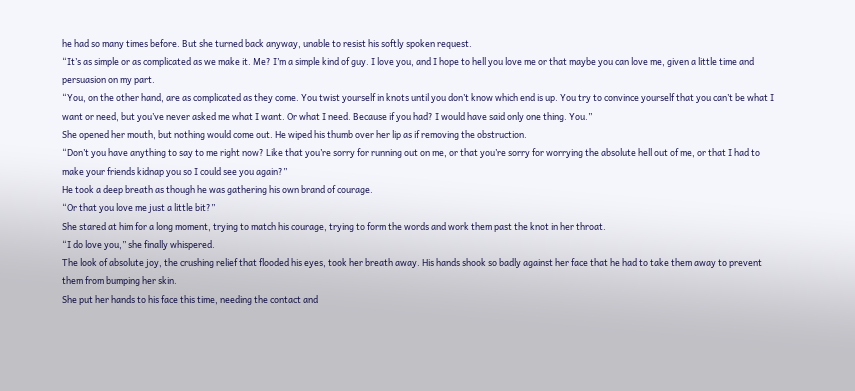he had so many times before. But she turned back anyway, unable to resist his softly spoken request.
“It’s as simple or as complicated as we make it. Me? I’m a simple kind of guy. I love you, and I hope to hell you love me or that maybe you can love me, given a little time and persuasion on my part.
“You, on the other hand, are as complicated as they come. You twist yourself in knots until you don’t know which end is up. You try to convince yourself that you can’t be what I want or need, but you’ve never asked me what I want. Or what I need. Because if you had? I would have said only one thing. You.”
She opened her mouth, but nothing would come out. He wiped his thumb over her lip as if removing the obstruction.
“Don’t you have anything to say to me right now? Like that you’re sorry for running out on me, or that you’re sorry for worrying the absolute hell out of me, or that I had to make your friends kidnap you so I could see you again?”
He took a deep breath as though he was gathering his own brand of courage.
“Or that you love me just a little bit?”
She stared at him for a long moment, trying to match his courage, trying to form the words and work them past the knot in her throat.
“I do love you,” she finally whispered.
The look of absolute joy, the crushing relief that flooded his eyes, took her breath away. His hands shook so badly against her face that he had to take them away to prevent them from bumping her skin.
She put her hands to his face this time, needing the contact and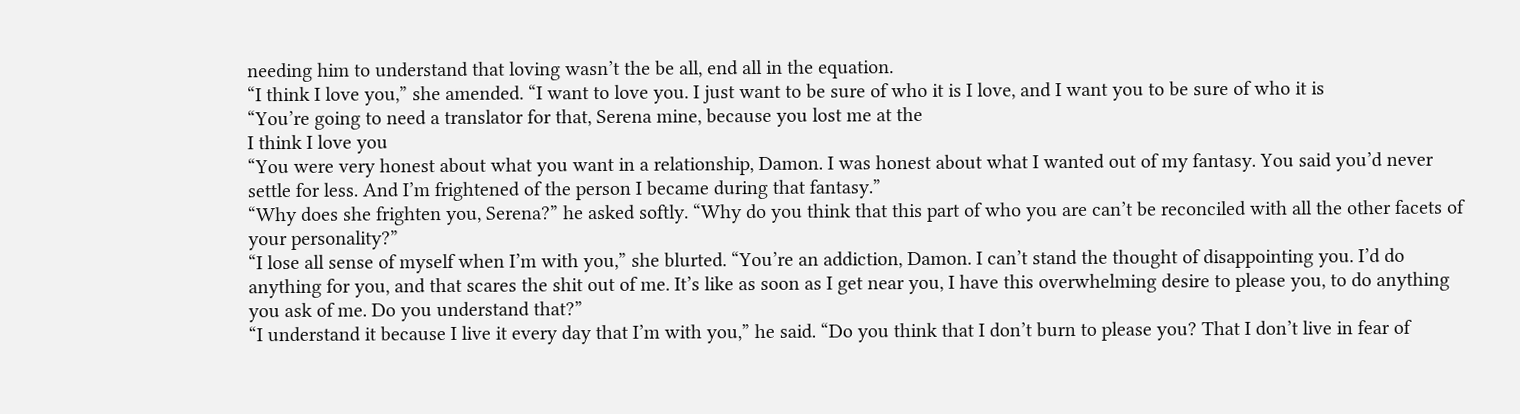needing him to understand that loving wasn’t the be all, end all in the equation.
“I think I love you,” she amended. “I want to love you. I just want to be sure of who it is I love, and I want you to be sure of who it is
“You’re going to need a translator for that, Serena mine, because you lost me at the
I think I love you
“You were very honest about what you want in a relationship, Damon. I was honest about what I wanted out of my fantasy. You said you’d never settle for less. And I’m frightened of the person I became during that fantasy.”
“Why does she frighten you, Serena?” he asked softly. “Why do you think that this part of who you are can’t be reconciled with all the other facets of your personality?”
“I lose all sense of myself when I’m with you,” she blurted. “You’re an addiction, Damon. I can’t stand the thought of disappointing you. I’d do anything for you, and that scares the shit out of me. It’s like as soon as I get near you, I have this overwhelming desire to please you, to do anything you ask of me. Do you understand that?”
“I understand it because I live it every day that I’m with you,” he said. “Do you think that I don’t burn to please you? That I don’t live in fear of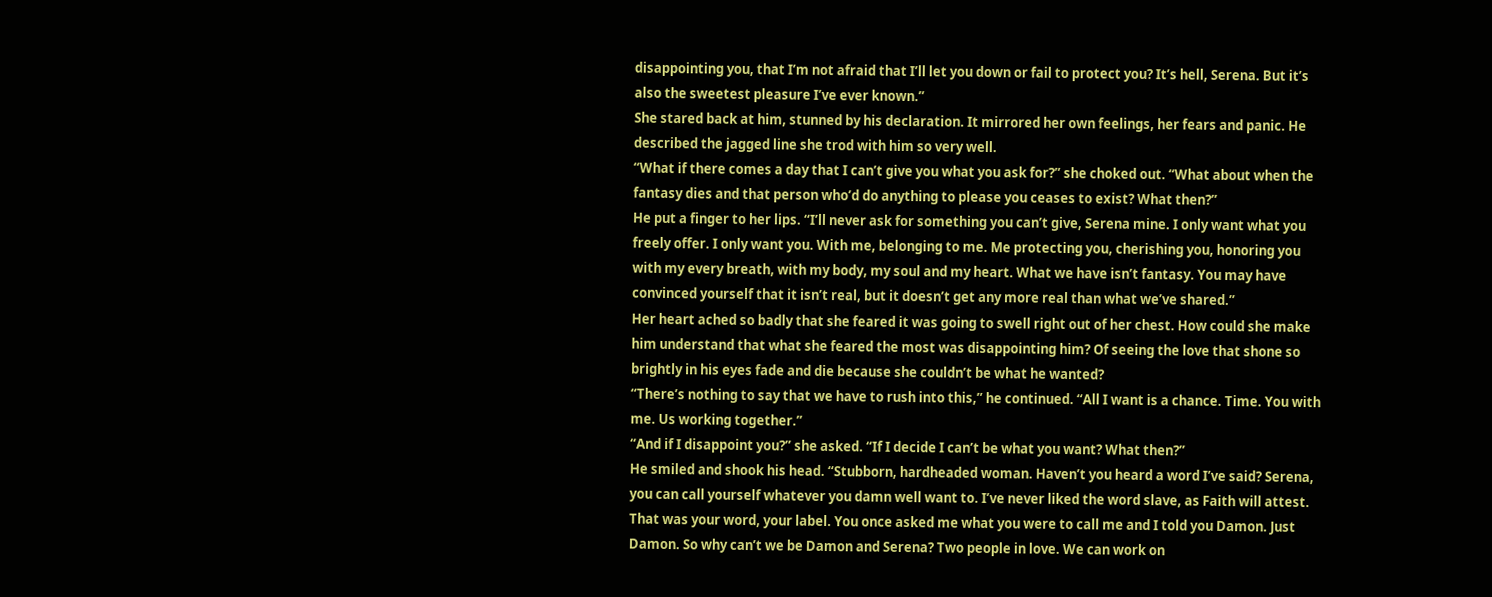disappointing you, that I’m not afraid that I’ll let you down or fail to protect you? It’s hell, Serena. But it’s also the sweetest pleasure I’ve ever known.”
She stared back at him, stunned by his declaration. It mirrored her own feelings, her fears and panic. He described the jagged line she trod with him so very well.
“What if there comes a day that I can’t give you what you ask for?” she choked out. “What about when the fantasy dies and that person who’d do anything to please you ceases to exist? What then?”
He put a finger to her lips. “I’ll never ask for something you can’t give, Serena mine. I only want what you freely offer. I only want you. With me, belonging to me. Me protecting you, cherishing you, honoring you with my every breath, with my body, my soul and my heart. What we have isn’t fantasy. You may have convinced yourself that it isn’t real, but it doesn’t get any more real than what we’ve shared.”
Her heart ached so badly that she feared it was going to swell right out of her chest. How could she make him understand that what she feared the most was disappointing him? Of seeing the love that shone so brightly in his eyes fade and die because she couldn’t be what he wanted?
“There’s nothing to say that we have to rush into this,” he continued. “All I want is a chance. Time. You with me. Us working together.”
“And if I disappoint you?” she asked. “If I decide I can’t be what you want? What then?”
He smiled and shook his head. “Stubborn, hardheaded woman. Haven’t you heard a word I’ve said? Serena, you can call yourself whatever you damn well want to. I’ve never liked the word slave, as Faith will attest. That was your word, your label. You once asked me what you were to call me and I told you Damon. Just Damon. So why can’t we be Damon and Serena? Two people in love. We can work on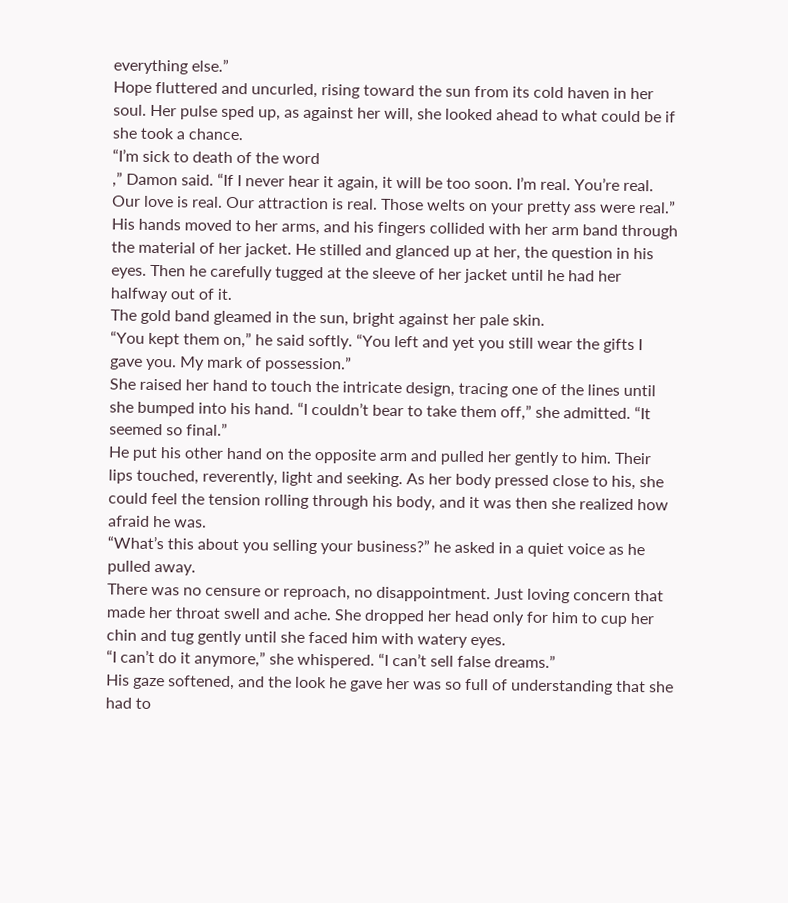everything else.”
Hope fluttered and uncurled, rising toward the sun from its cold haven in her soul. Her pulse sped up, as against her will, she looked ahead to what could be if she took a chance.
“I’m sick to death of the word
,” Damon said. “If I never hear it again, it will be too soon. I’m real. You’re real. Our love is real. Our attraction is real. Those welts on your pretty ass were real.”
His hands moved to her arms, and his fingers collided with her arm band through the material of her jacket. He stilled and glanced up at her, the question in his eyes. Then he carefully tugged at the sleeve of her jacket until he had her halfway out of it.
The gold band gleamed in the sun, bright against her pale skin.
“You kept them on,” he said softly. “You left and yet you still wear the gifts I gave you. My mark of possession.”
She raised her hand to touch the intricate design, tracing one of the lines until she bumped into his hand. “I couldn’t bear to take them off,” she admitted. “It seemed so final.”
He put his other hand on the opposite arm and pulled her gently to him. Their lips touched, reverently, light and seeking. As her body pressed close to his, she could feel the tension rolling through his body, and it was then she realized how afraid he was.
“What’s this about you selling your business?” he asked in a quiet voice as he pulled away.
There was no censure or reproach, no disappointment. Just loving concern that made her throat swell and ache. She dropped her head only for him to cup her chin and tug gently until she faced him with watery eyes.
“I can’t do it anymore,” she whispered. “I can’t sell false dreams.”
His gaze softened, and the look he gave her was so full of understanding that she had to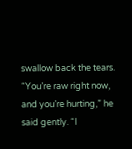swallow back the tears.
“You’re raw right now, and you’re hurting,” he said gently. “I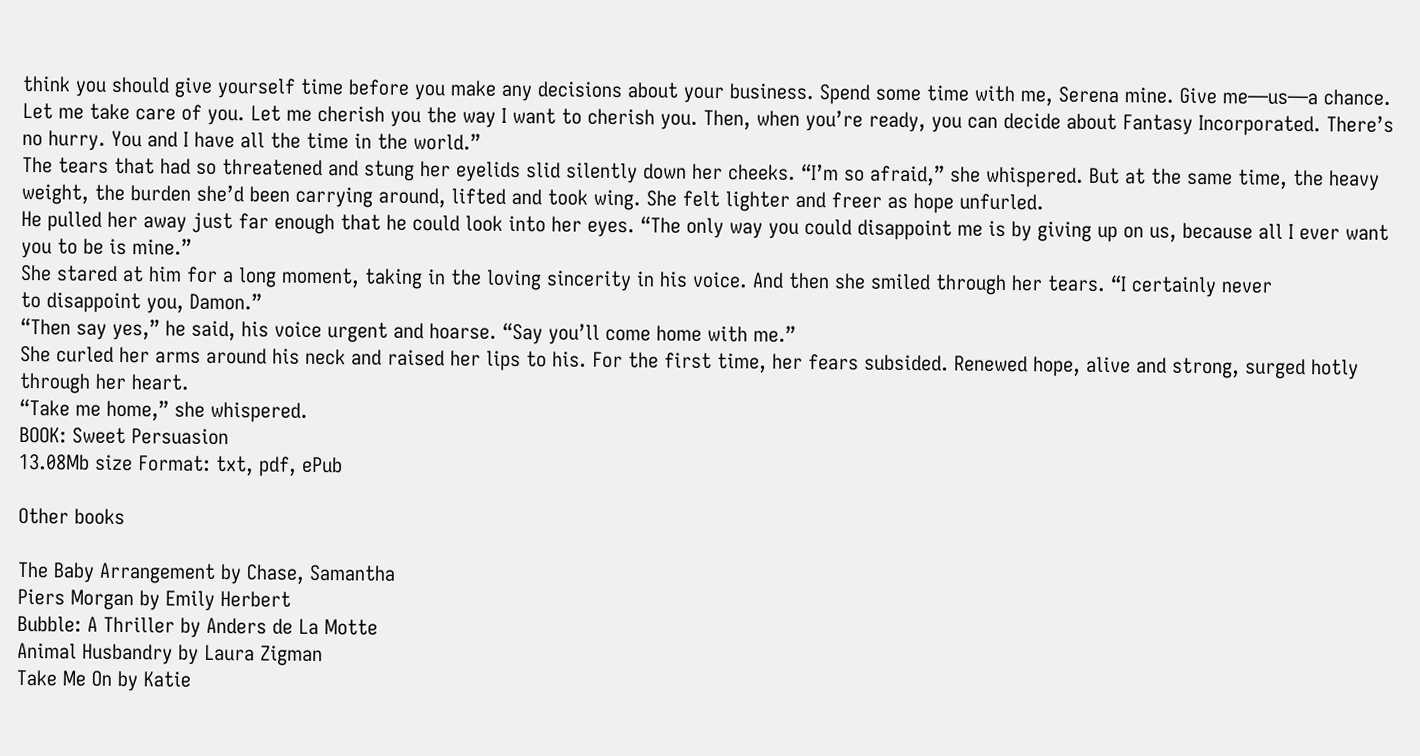think you should give yourself time before you make any decisions about your business. Spend some time with me, Serena mine. Give me—us—a chance. Let me take care of you. Let me cherish you the way I want to cherish you. Then, when you’re ready, you can decide about Fantasy Incorporated. There’s no hurry. You and I have all the time in the world.”
The tears that had so threatened and stung her eyelids slid silently down her cheeks. “I’m so afraid,” she whispered. But at the same time, the heavy weight, the burden she’d been carrying around, lifted and took wing. She felt lighter and freer as hope unfurled.
He pulled her away just far enough that he could look into her eyes. “The only way you could disappoint me is by giving up on us, because all I ever want you to be is mine.”
She stared at him for a long moment, taking in the loving sincerity in his voice. And then she smiled through her tears. “I certainly never
to disappoint you, Damon.”
“Then say yes,” he said, his voice urgent and hoarse. “Say you’ll come home with me.”
She curled her arms around his neck and raised her lips to his. For the first time, her fears subsided. Renewed hope, alive and strong, surged hotly through her heart.
“Take me home,” she whispered.
BOOK: Sweet Persuasion
13.08Mb size Format: txt, pdf, ePub

Other books

The Baby Arrangement by Chase, Samantha
Piers Morgan by Emily Herbert
Bubble: A Thriller by Anders de La Motte
Animal Husbandry by Laura Zigman
Take Me On by Katie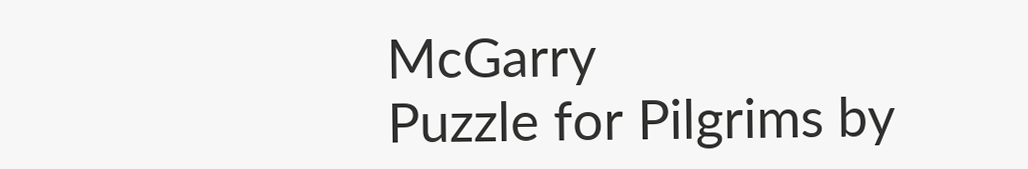McGarry
Puzzle for Pilgrims by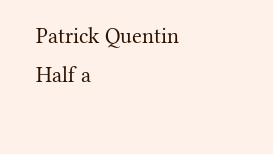Patrick Quentin
Half a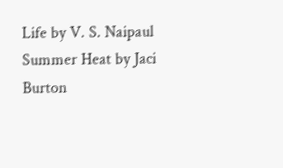Life by V. S. Naipaul
Summer Heat by Jaci Burton